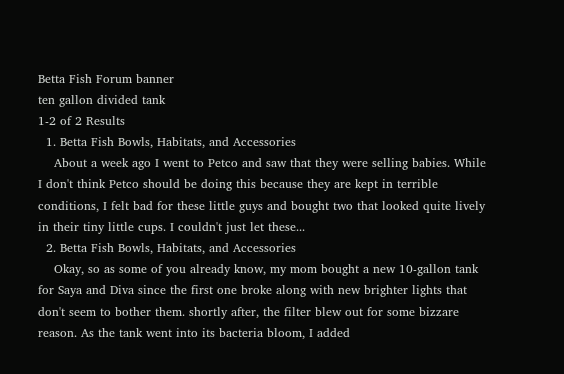Betta Fish Forum banner
ten gallon divided tank
1-2 of 2 Results
  1. Betta Fish Bowls, Habitats, and Accessories
    About a week ago I went to Petco and saw that they were selling babies. While I don't think Petco should be doing this because they are kept in terrible conditions, I felt bad for these little guys and bought two that looked quite lively in their tiny little cups. I couldn't just let these...
  2. Betta Fish Bowls, Habitats, and Accessories
    Okay, so as some of you already know, my mom bought a new 10-gallon tank for Saya and Diva since the first one broke along with new brighter lights that don't seem to bother them. shortly after, the filter blew out for some bizzare reason. As the tank went into its bacteria bloom, I added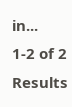in...
1-2 of 2 Results